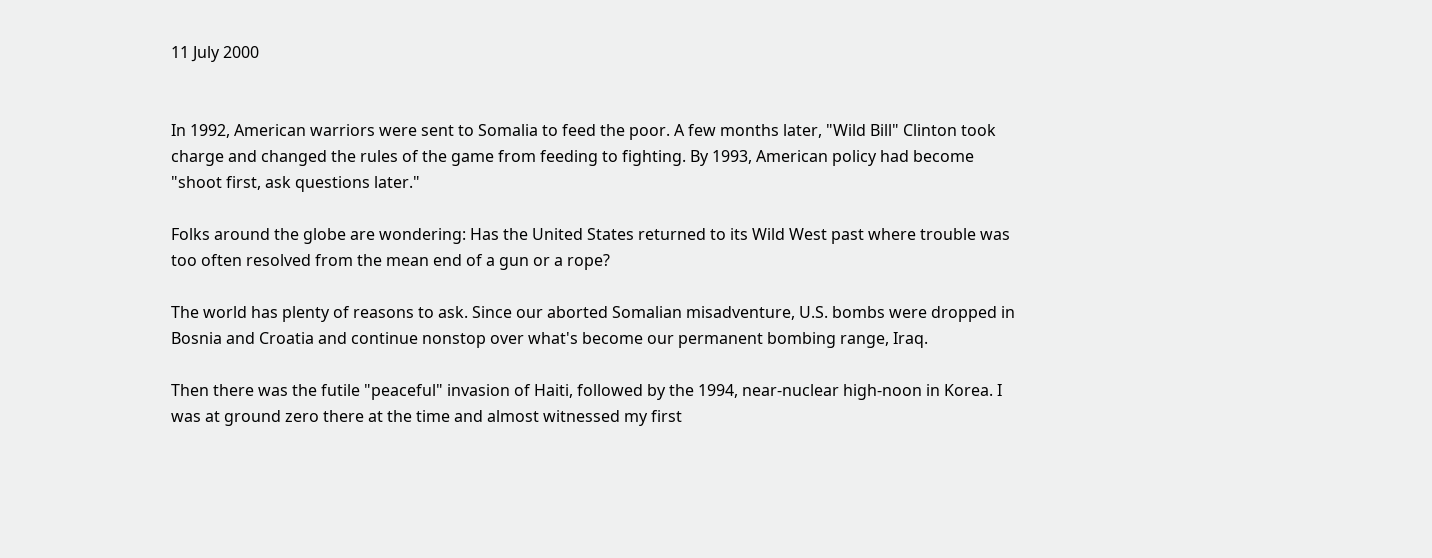11 July 2000


In 1992, American warriors were sent to Somalia to feed the poor. A few months later, "Wild Bill" Clinton took charge and changed the rules of the game from feeding to fighting. By 1993, American policy had become "shoot first, ask questions later."

Folks around the globe are wondering: Has the United States returned to its Wild West past where trouble was too often resolved from the mean end of a gun or a rope?

The world has plenty of reasons to ask. Since our aborted Somalian misadventure, U.S. bombs were dropped in Bosnia and Croatia and continue nonstop over what's become our permanent bombing range, Iraq.

Then there was the futile "peaceful" invasion of Haiti, followed by the 1994, near-nuclear high-noon in Korea. I was at ground zero there at the time and almost witnessed my first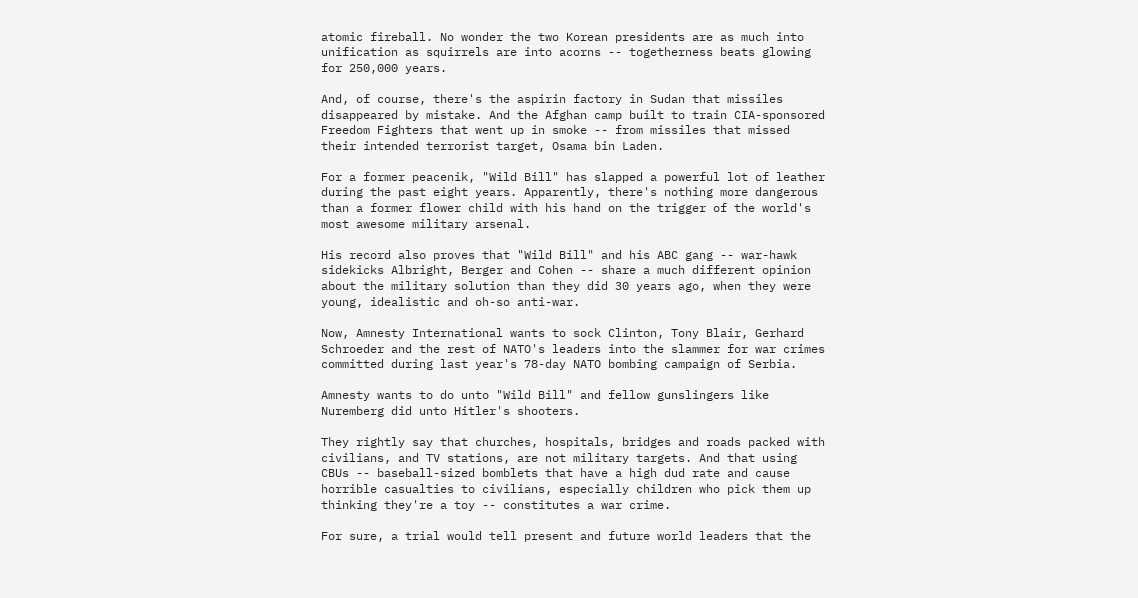atomic fireball. No wonder the two Korean presidents are as much into unification as squirrels are into acorns -- togetherness beats glowing for 250,000 years.

And, of course, there's the aspirin factory in Sudan that missiles disappeared by mistake. And the Afghan camp built to train CIA-sponsored Freedom Fighters that went up in smoke -- from missiles that missed their intended terrorist target, Osama bin Laden.

For a former peacenik, "Wild Bill" has slapped a powerful lot of leather during the past eight years. Apparently, there's nothing more dangerous than a former flower child with his hand on the trigger of the world's most awesome military arsenal.

His record also proves that "Wild Bill" and his ABC gang -- war-hawk sidekicks Albright, Berger and Cohen -- share a much different opinion about the military solution than they did 30 years ago, when they were young, idealistic and oh-so anti-war.

Now, Amnesty International wants to sock Clinton, Tony Blair, Gerhard Schroeder and the rest of NATO's leaders into the slammer for war crimes committed during last year's 78-day NATO bombing campaign of Serbia.

Amnesty wants to do unto "Wild Bill" and fellow gunslingers like Nuremberg did unto Hitler's shooters.

They rightly say that churches, hospitals, bridges and roads packed with civilians, and TV stations, are not military targets. And that using CBUs -- baseball-sized bomblets that have a high dud rate and cause horrible casualties to civilians, especially children who pick them up thinking they're a toy -- constitutes a war crime.

For sure, a trial would tell present and future world leaders that the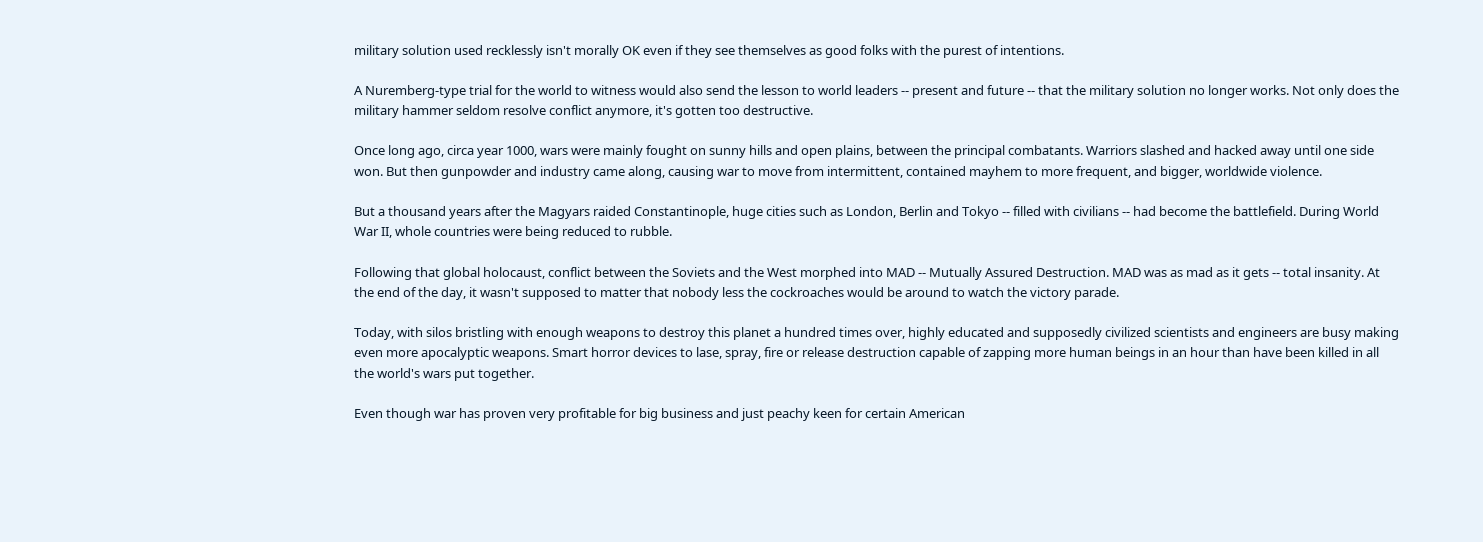military solution used recklessly isn't morally OK even if they see themselves as good folks with the purest of intentions.

A Nuremberg-type trial for the world to witness would also send the lesson to world leaders -- present and future -- that the military solution no longer works. Not only does the military hammer seldom resolve conflict anymore, it's gotten too destructive.

Once long ago, circa year 1000, wars were mainly fought on sunny hills and open plains, between the principal combatants. Warriors slashed and hacked away until one side won. But then gunpowder and industry came along, causing war to move from intermittent, contained mayhem to more frequent, and bigger, worldwide violence.

But a thousand years after the Magyars raided Constantinople, huge cities such as London, Berlin and Tokyo -- filled with civilians -- had become the battlefield. During World War II, whole countries were being reduced to rubble.

Following that global holocaust, conflict between the Soviets and the West morphed into MAD -- Mutually Assured Destruction. MAD was as mad as it gets -- total insanity. At the end of the day, it wasn't supposed to matter that nobody less the cockroaches would be around to watch the victory parade.

Today, with silos bristling with enough weapons to destroy this planet a hundred times over, highly educated and supposedly civilized scientists and engineers are busy making even more apocalyptic weapons. Smart horror devices to lase, spray, fire or release destruction capable of zapping more human beings in an hour than have been killed in all the world's wars put together.

Even though war has proven very profitable for big business and just peachy keen for certain American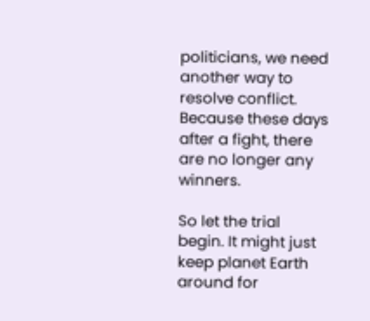politicians, we need another way to resolve conflict. Because these days after a fight, there are no longer any winners.

So let the trial begin. It might just keep planet Earth around for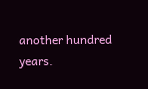another hundred years.